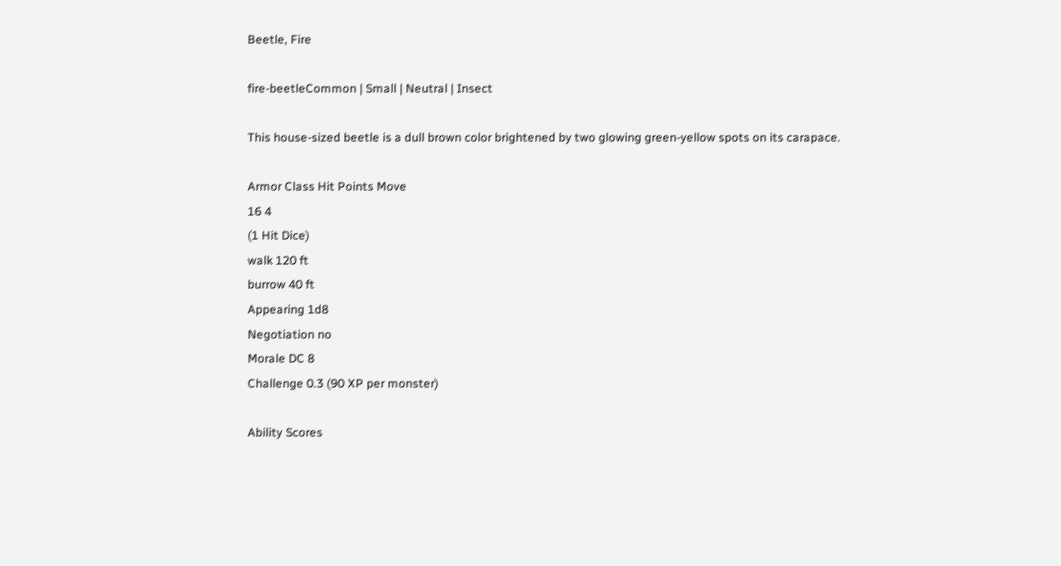Beetle, Fire

fire-beetleCommon | Small | Neutral | Insect

This house-sized beetle is a dull brown color brightened by two glowing green-yellow spots on its carapace.

Armor Class Hit Points Move
16 4
(1 Hit Dice)
walk 120 ft
burrow 40 ft
Appearing 1d8
Negotiation no
Morale DC 8
Challenge 0.3 (90 XP per monster)

Ability Scores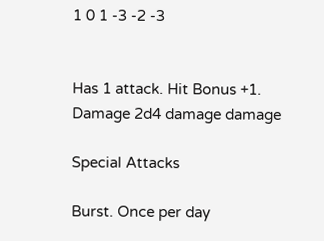1 0 1 -3 -2 -3


Has 1 attack. Hit Bonus +1. Damage 2d4 damage damage

Special Attacks

Burst. Once per day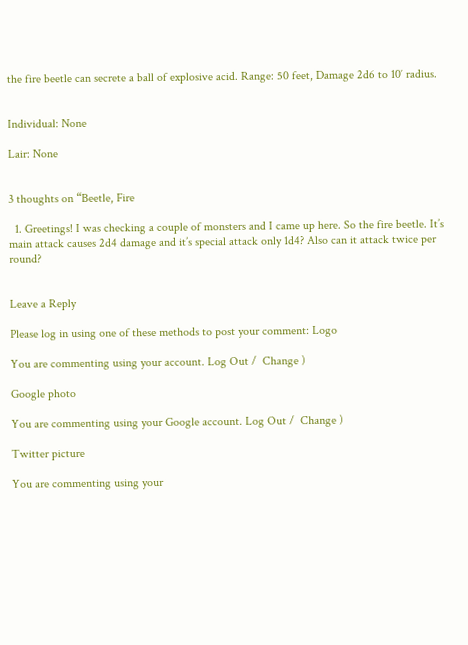the fire beetle can secrete a ball of explosive acid. Range: 50 feet, Damage 2d6 to 10′ radius.


Individual: None

Lair: None


3 thoughts on “Beetle, Fire

  1. Greetings! I was checking a couple of monsters and I came up here. So the fire beetle. It’s main attack causes 2d4 damage and it’s special attack only 1d4? Also can it attack twice per round?


Leave a Reply

Please log in using one of these methods to post your comment: Logo

You are commenting using your account. Log Out /  Change )

Google photo

You are commenting using your Google account. Log Out /  Change )

Twitter picture

You are commenting using your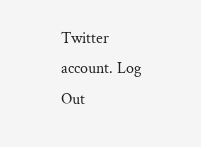Twitter account. Log Out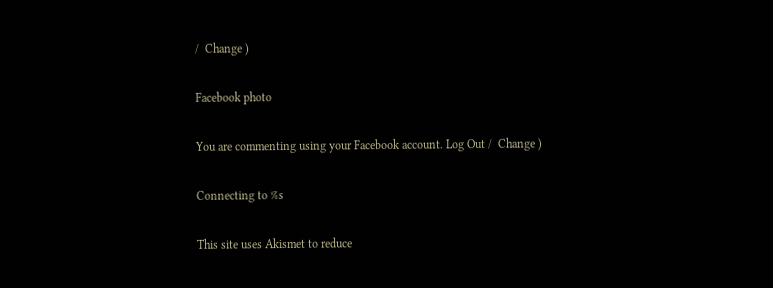/  Change )

Facebook photo

You are commenting using your Facebook account. Log Out /  Change )

Connecting to %s

This site uses Akismet to reduce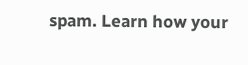spam. Learn how your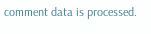comment data is processed.